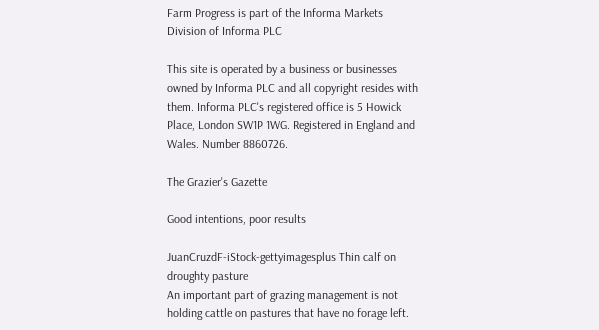Farm Progress is part of the Informa Markets Division of Informa PLC

This site is operated by a business or businesses owned by Informa PLC and all copyright resides with them. Informa PLC's registered office is 5 Howick Place, London SW1P 1WG. Registered in England and Wales. Number 8860726.

The Grazier's Gazette

Good intentions, poor results

JuanCruzdF-iStock-gettyimagesplus Thin calf on droughty pasture
An important part of grazing management is not holding cattle on pastures that have no forage left.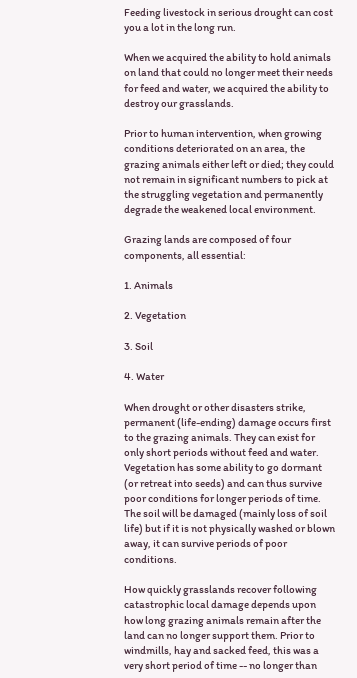Feeding livestock in serious drought can cost you a lot in the long run.

When we acquired the ability to hold animals on land that could no longer meet their needs for feed and water, we acquired the ability to destroy our grasslands.

Prior to human intervention, when growing conditions deteriorated on an area, the grazing animals either left or died; they could not remain in significant numbers to pick at the struggling vegetation and permanently degrade the weakened local environment.

Grazing lands are composed of four components, all essential:

1. Animals

2. Vegetation

3. Soil

4. Water

When drought or other disasters strike, permanent (life-ending) damage occurs first to the grazing animals. They can exist for only short periods without feed and water. Vegetation has some ability to go dormant (or retreat into seeds) and can thus survive poor conditions for longer periods of time. The soil will be damaged (mainly loss of soil life) but if it is not physically washed or blown away, it can survive periods of poor conditions.

How quickly grasslands recover following catastrophic local damage depends upon how long grazing animals remain after the land can no longer support them. Prior to windmills, hay and sacked feed, this was a very short period of time -- no longer than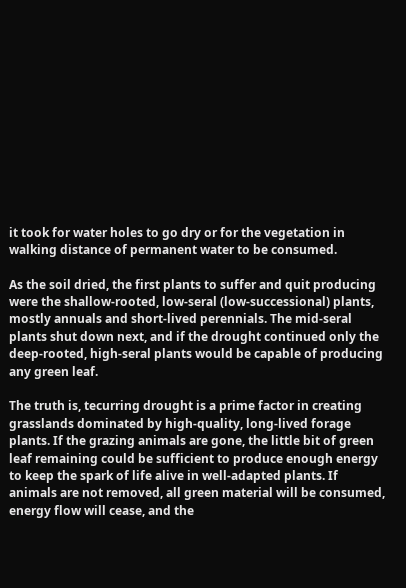it took for water holes to go dry or for the vegetation in walking distance of permanent water to be consumed.

As the soil dried, the first plants to suffer and quit producing were the shallow-rooted, low-seral (low-successional) plants, mostly annuals and short-lived perennials. The mid-seral plants shut down next, and if the drought continued only the deep-rooted, high-seral plants would be capable of producing any green leaf.

The truth is, tecurring drought is a prime factor in creating grasslands dominated by high-quality, long-lived forage plants. If the grazing animals are gone, the little bit of green leaf remaining could be sufficient to produce enough energy to keep the spark of life alive in well-adapted plants. If animals are not removed, all green material will be consumed, energy flow will cease, and the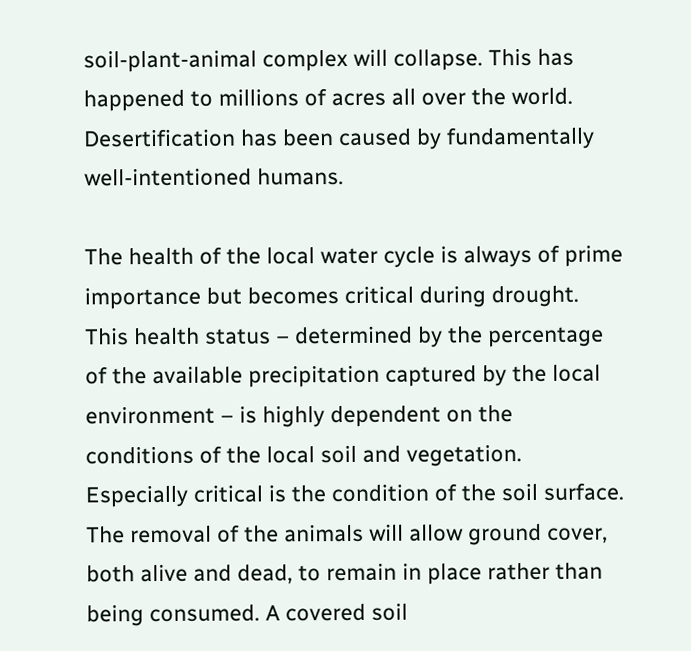soil-plant-animal complex will collapse. This has happened to millions of acres all over the world. Desertification has been caused by fundamentally well-intentioned humans.

The health of the local water cycle is always of prime importance but becomes critical during drought. This health status – determined by the percentage of the available precipitation captured by the local environment – is highly dependent on the conditions of the local soil and vegetation. Especially critical is the condition of the soil surface. The removal of the animals will allow ground cover, both alive and dead, to remain in place rather than being consumed. A covered soil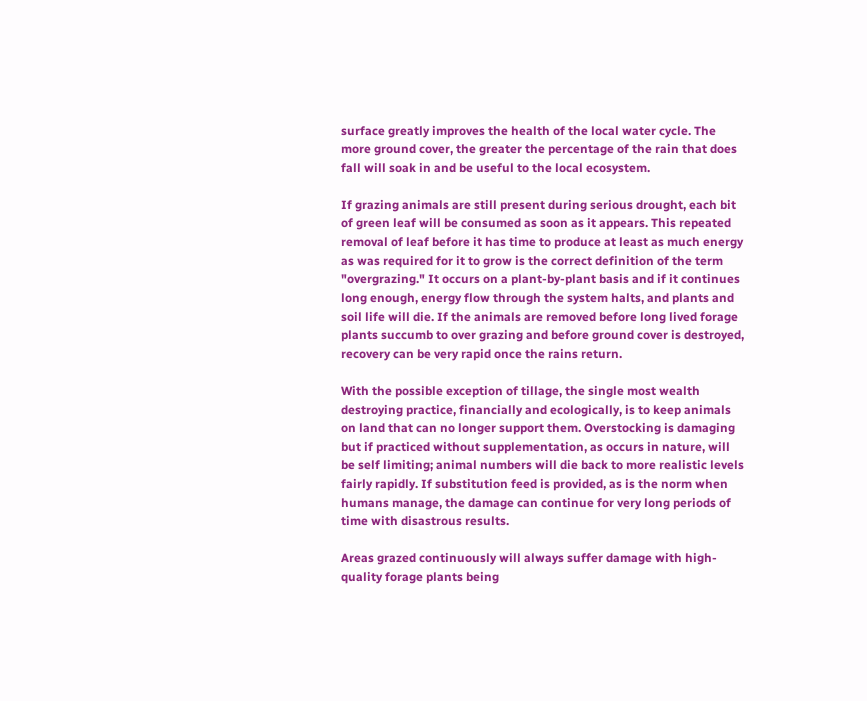surface greatly improves the health of the local water cycle. The more ground cover, the greater the percentage of the rain that does fall will soak in and be useful to the local ecosystem.

If grazing animals are still present during serious drought, each bit of green leaf will be consumed as soon as it appears. This repeated removal of leaf before it has time to produce at least as much energy as was required for it to grow is the correct definition of the term "overgrazing." It occurs on a plant-by-plant basis and if it continues long enough, energy flow through the system halts, and plants and soil life will die. If the animals are removed before long lived forage plants succumb to over grazing and before ground cover is destroyed, recovery can be very rapid once the rains return.

With the possible exception of tillage, the single most wealth destroying practice, financially and ecologically, is to keep animals on land that can no longer support them. Overstocking is damaging but if practiced without supplementation, as occurs in nature, will be self limiting; animal numbers will die back to more realistic levels fairly rapidly. If substitution feed is provided, as is the norm when humans manage, the damage can continue for very long periods of time with disastrous results.

Areas grazed continuously will always suffer damage with high-quality forage plants being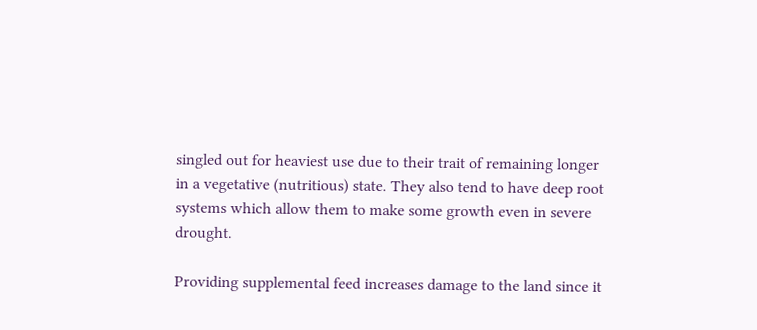singled out for heaviest use due to their trait of remaining longer in a vegetative (nutritious) state. They also tend to have deep root systems which allow them to make some growth even in severe drought.

Providing supplemental feed increases damage to the land since it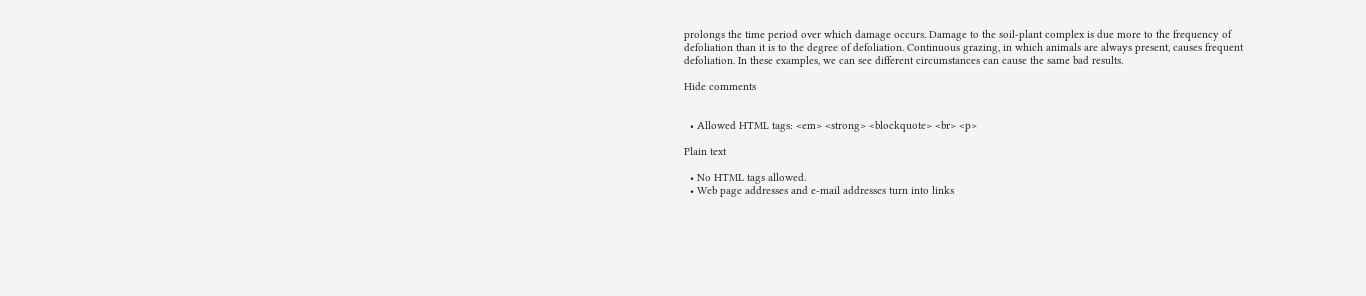prolongs the time period over which damage occurs. Damage to the soil-plant complex is due more to the frequency of defoliation than it is to the degree of defoliation. Continuous grazing, in which animals are always present, causes frequent defoliation. In these examples, we can see different circumstances can cause the same bad results.

Hide comments


  • Allowed HTML tags: <em> <strong> <blockquote> <br> <p>

Plain text

  • No HTML tags allowed.
  • Web page addresses and e-mail addresses turn into links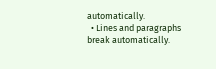automatically.
  • Lines and paragraphs break automatically.